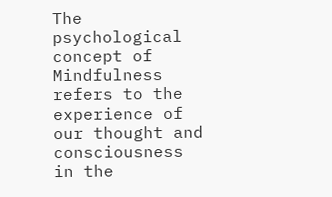The psychological concept of Mindfulness refers to the experience of our thought and consciousness in the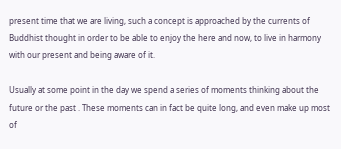present time that we are living, such a concept is approached by the currents of Buddhist thought in order to be able to enjoy the here and now, to live in harmony with our present and being aware of it.

Usually at some point in the day we spend a series of moments thinking about the future or the past . These moments can in fact be quite long, and even make up most of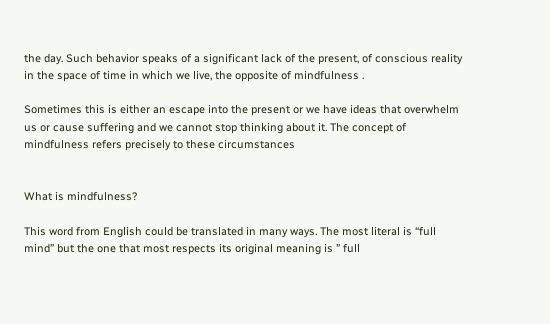the day. Such behavior speaks of a significant lack of the present, of conscious reality in the space of time in which we live, the opposite of mindfulness .

Sometimes this is either an escape into the present or we have ideas that overwhelm us or cause suffering and we cannot stop thinking about it. The concept of mindfulness refers precisely to these circumstances


What is mindfulness?

This word from English could be translated in many ways. The most literal is “full mind” but the one that most respects its original meaning is ” full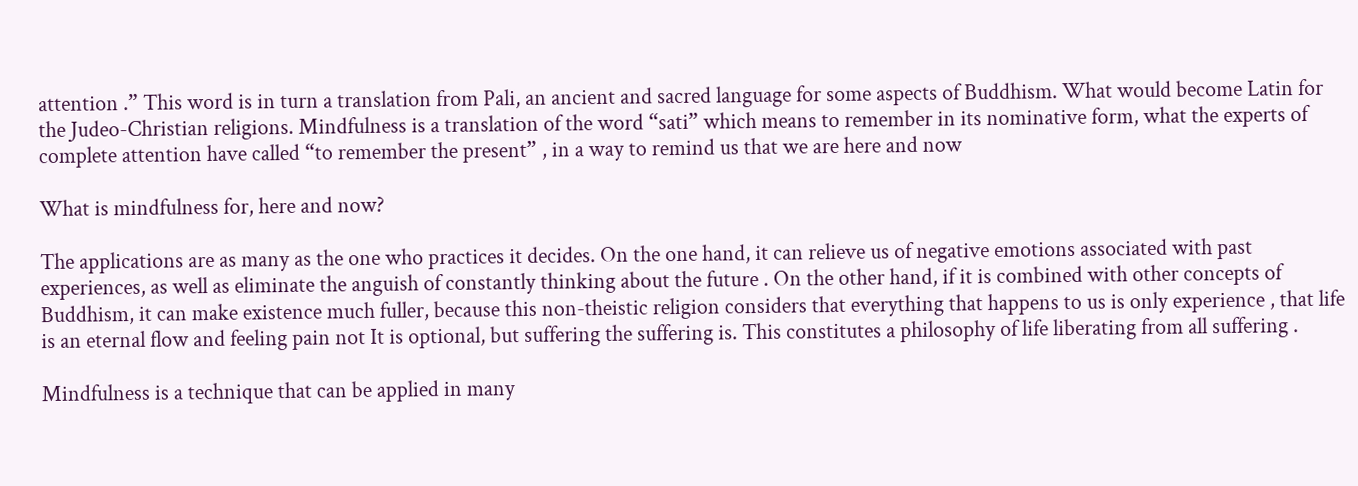attention .” This word is in turn a translation from Pali, an ancient and sacred language for some aspects of Buddhism. What would become Latin for the Judeo-Christian religions. Mindfulness is a translation of the word “sati” which means to remember in its nominative form, what the experts of complete attention have called “to remember the present” , in a way to remind us that we are here and now

What is mindfulness for, here and now?

The applications are as many as the one who practices it decides. On the one hand, it can relieve us of negative emotions associated with past experiences, as well as eliminate the anguish of constantly thinking about the future . On the other hand, if it is combined with other concepts of Buddhism, it can make existence much fuller, because this non-theistic religion considers that everything that happens to us is only experience , that life is an eternal flow and feeling pain not It is optional, but suffering the suffering is. This constitutes a philosophy of life liberating from all suffering .

Mindfulness is a technique that can be applied in many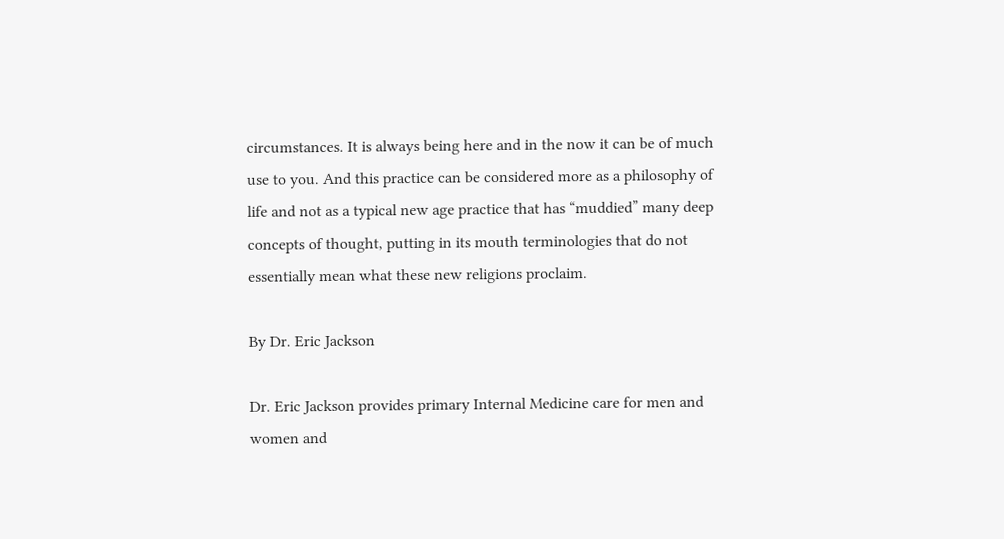circumstances. It is always being here and in the now it can be of much use to you. And this practice can be considered more as a philosophy of life and not as a typical new age practice that has “muddied” many deep concepts of thought, putting in its mouth terminologies that do not essentially mean what these new religions proclaim.

By Dr. Eric Jackson

Dr. Eric Jackson provides primary Internal Medicine care for men and women and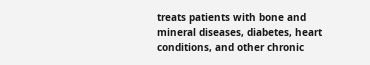treats patients with bone and mineral diseases, diabetes, heart conditions, and other chronic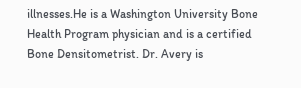illnesses.He is a Washington University Bone Health Program physician and is a certified Bone Densitometrist. Dr. Avery is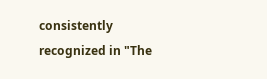consistently recognized in "The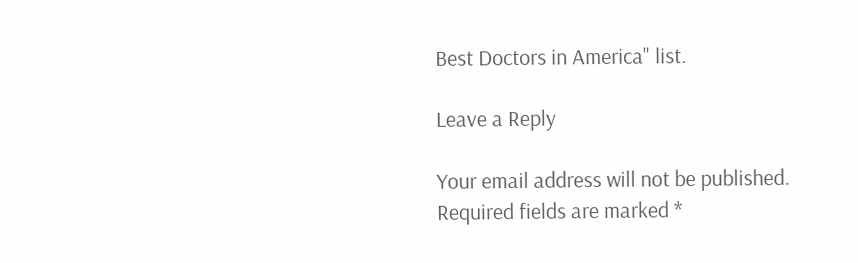Best Doctors in America" list.

Leave a Reply

Your email address will not be published. Required fields are marked *